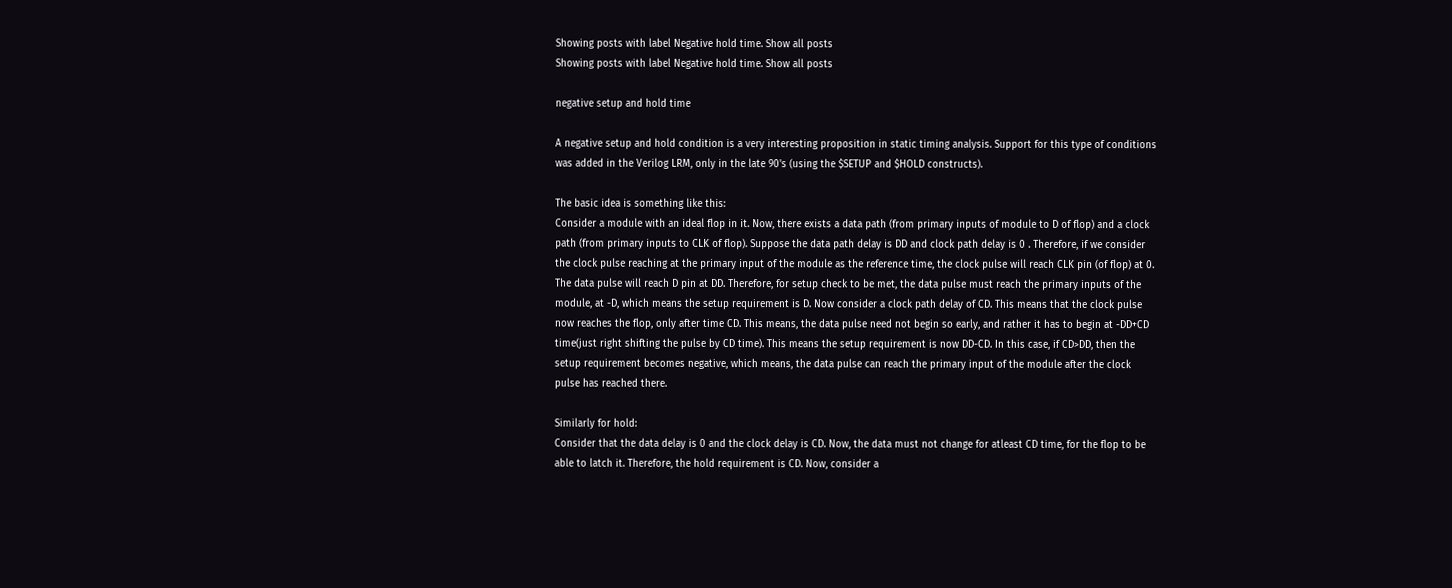Showing posts with label Negative hold time. Show all posts
Showing posts with label Negative hold time. Show all posts

negative setup and hold time

A negative setup and hold condition is a very interesting proposition in static timing analysis. Support for this type of conditions was added in the Verilog LRM, only in the late 90's (using the $SETUP and $HOLD constructs).

The basic idea is something like this:
Consider a module with an ideal flop in it. Now, there exists a data path (from primary inputs of module to D of flop) and a clock path (from primary inputs to CLK of flop). Suppose the data path delay is DD and clock path delay is 0 . Therefore, if we consider the clock pulse reaching at the primary input of the module as the reference time, the clock pulse will reach CLK pin (of flop) at 0. The data pulse will reach D pin at DD. Therefore, for setup check to be met, the data pulse must reach the primary inputs of the module, at -D, which means the setup requirement is D. Now consider a clock path delay of CD. This means that the clock pulse now reaches the flop, only after time CD. This means, the data pulse need not begin so early, and rather it has to begin at -DD+CD time(just right shifting the pulse by CD time). This means the setup requirement is now DD-CD. In this case, if CD>DD, then the setup requirement becomes negative, which means, the data pulse can reach the primary input of the module after the clock pulse has reached there.

Similarly for hold:
Consider that the data delay is 0 and the clock delay is CD. Now, the data must not change for atleast CD time, for the flop to be able to latch it. Therefore, the hold requirement is CD. Now, consider a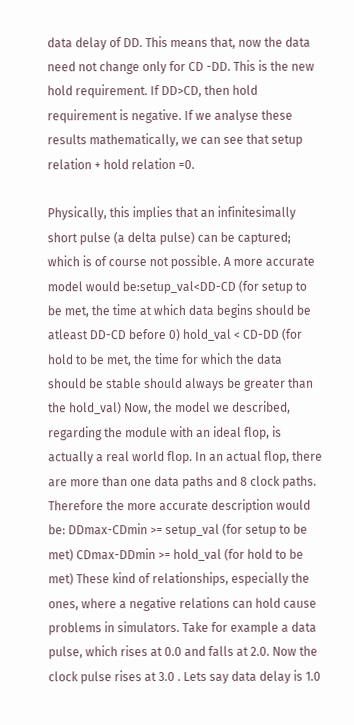data delay of DD. This means that, now the data need not change only for CD -DD. This is the new hold requirement. If DD>CD, then hold requirement is negative. If we analyse these results mathematically, we can see that setup relation + hold relation =0.

Physically, this implies that an infinitesimally short pulse (a delta pulse) can be captured; which is of course not possible. A more accurate model would be:setup_val<DD-CD (for setup to be met, the time at which data begins should be atleast DD-CD before 0) hold_val < CD-DD (for hold to be met, the time for which the data should be stable should always be greater than the hold_val) Now, the model we described, regarding the module with an ideal flop, is actually a real world flop. In an actual flop, there are more than one data paths and 8 clock paths. Therefore the more accurate description would be: DDmax-CDmin >= setup_val (for setup to be met) CDmax-DDmin >= hold_val (for hold to be met) These kind of relationships, especially the ones, where a negative relations can hold cause problems in simulators. Take for example a data pulse, which rises at 0.0 and falls at 2.0. Now the clock pulse rises at 3.0 . Lets say data delay is 1.0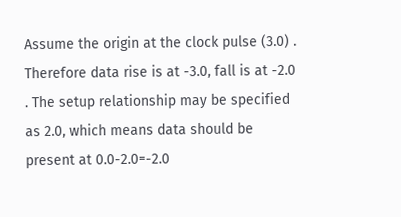Assume the origin at the clock pulse (3.0) . Therefore data rise is at -3.0, fall is at -2.0 . The setup relationship may be specified as 2.0, which means data should be present at 0.0-2.0=-2.0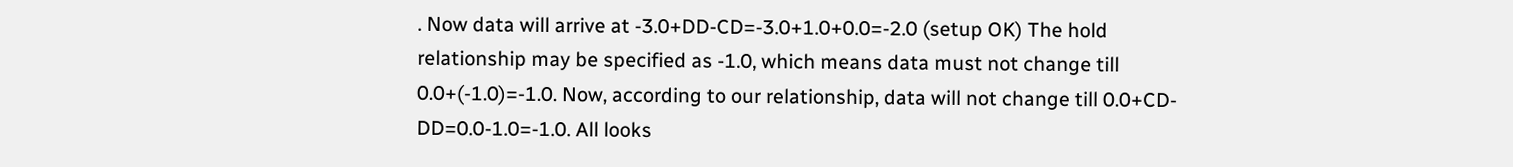. Now data will arrive at -3.0+DD-CD=-3.0+1.0+0.0=-2.0 (setup OK) The hold relationship may be specified as -1.0, which means data must not change till 0.0+(-1.0)=-1.0. Now, according to our relationship, data will not change till 0.0+CD-DD=0.0-1.0=-1.0. All looks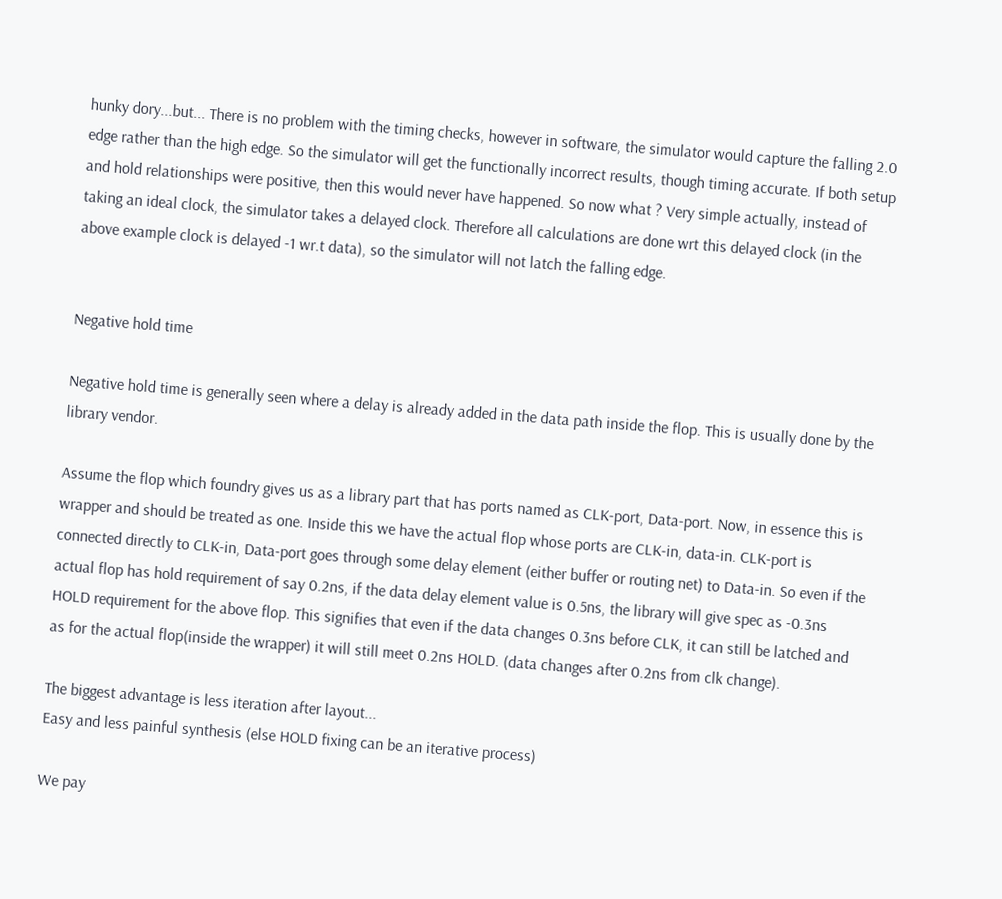hunky dory...but... There is no problem with the timing checks, however in software, the simulator would capture the falling 2.0 edge rather than the high edge. So the simulator will get the functionally incorrect results, though timing accurate. If both setup and hold relationships were positive, then this would never have happened. So now what ? Very simple actually, instead of taking an ideal clock, the simulator takes a delayed clock. Therefore all calculations are done wrt this delayed clock (in the above example clock is delayed -1 wr.t data), so the simulator will not latch the falling edge.


Negative hold time

Negative hold time is generally seen where a delay is already added in the data path inside the flop. This is usually done by the library vendor.

Assume the flop which foundry gives us as a library part that has ports named as CLK-port, Data-port. Now, in essence this is wrapper and should be treated as one. Inside this we have the actual flop whose ports are CLK-in, data-in. CLK-port is connected directly to CLK-in, Data-port goes through some delay element (either buffer or routing net) to Data-in. So even if the actual flop has hold requirement of say 0.2ns, if the data delay element value is 0.5ns, the library will give spec as -0.3ns HOLD requirement for the above flop. This signifies that even if the data changes 0.3ns before CLK, it can still be latched and as for the actual flop(inside the wrapper) it will still meet 0.2ns HOLD. (data changes after 0.2ns from clk change).

The biggest advantage is less iteration after layout...
Easy and less painful synthesis (else HOLD fixing can be an iterative process)

We pay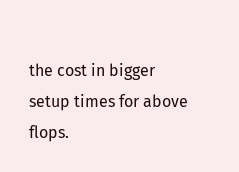the cost in bigger setup times for above flops.